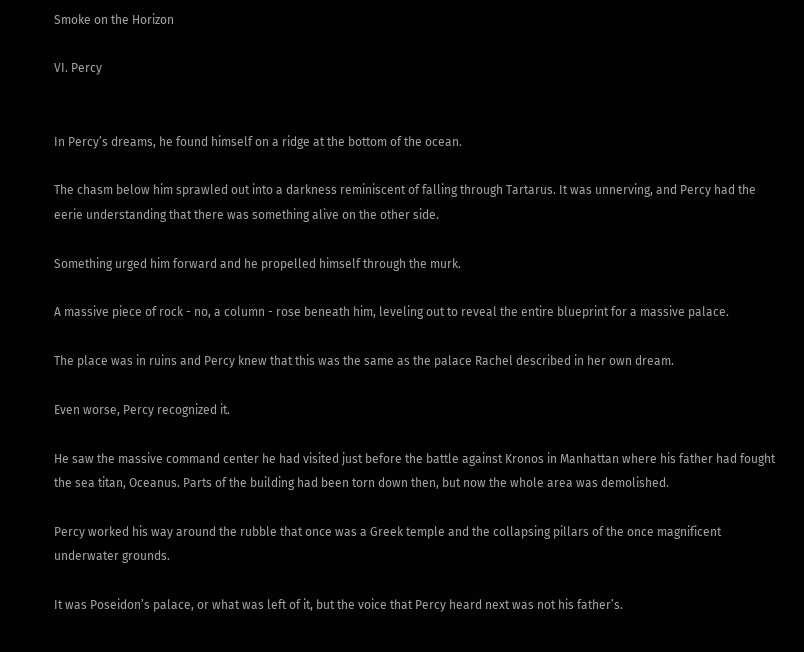Smoke on the Horizon

VI. Percy


In Percy’s dreams, he found himself on a ridge at the bottom of the ocean.

The chasm below him sprawled out into a darkness reminiscent of falling through Tartarus. It was unnerving, and Percy had the eerie understanding that there was something alive on the other side.

Something urged him forward and he propelled himself through the murk.

A massive piece of rock - no, a column - rose beneath him, leveling out to reveal the entire blueprint for a massive palace.

The place was in ruins and Percy knew that this was the same as the palace Rachel described in her own dream.

Even worse, Percy recognized it.

He saw the massive command center he had visited just before the battle against Kronos in Manhattan where his father had fought the sea titan, Oceanus. Parts of the building had been torn down then, but now the whole area was demolished.

Percy worked his way around the rubble that once was a Greek temple and the collapsing pillars of the once magnificent underwater grounds.

It was Poseidon’s palace, or what was left of it, but the voice that Percy heard next was not his father’s.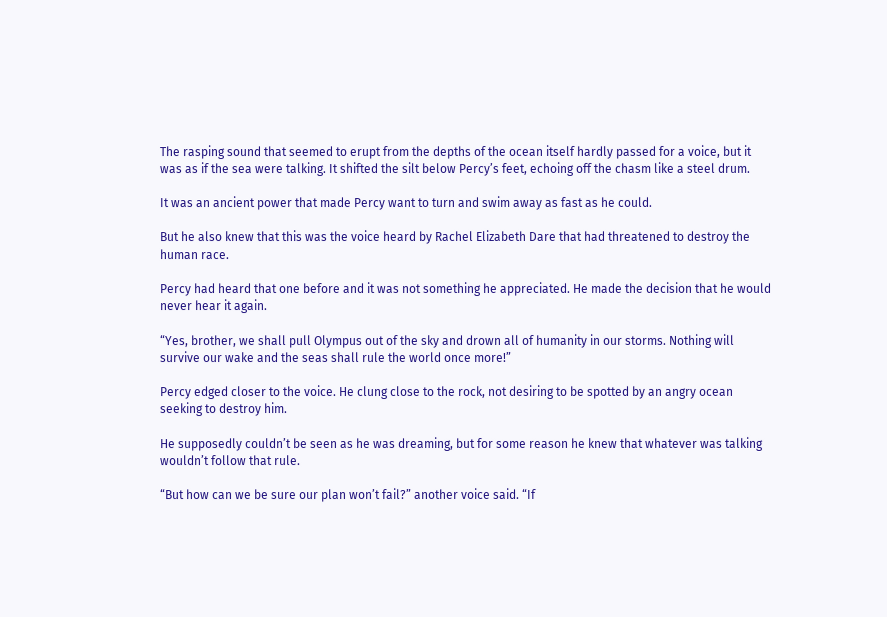The rasping sound that seemed to erupt from the depths of the ocean itself hardly passed for a voice, but it was as if the sea were talking. It shifted the silt below Percy’s feet, echoing off the chasm like a steel drum.

It was an ancient power that made Percy want to turn and swim away as fast as he could.

But he also knew that this was the voice heard by Rachel Elizabeth Dare that had threatened to destroy the human race.

Percy had heard that one before and it was not something he appreciated. He made the decision that he would never hear it again.

“Yes, brother, we shall pull Olympus out of the sky and drown all of humanity in our storms. Nothing will survive our wake and the seas shall rule the world once more!”

Percy edged closer to the voice. He clung close to the rock, not desiring to be spotted by an angry ocean seeking to destroy him.

He supposedly couldn’t be seen as he was dreaming, but for some reason he knew that whatever was talking wouldn’t follow that rule.

“But how can we be sure our plan won’t fail?” another voice said. “If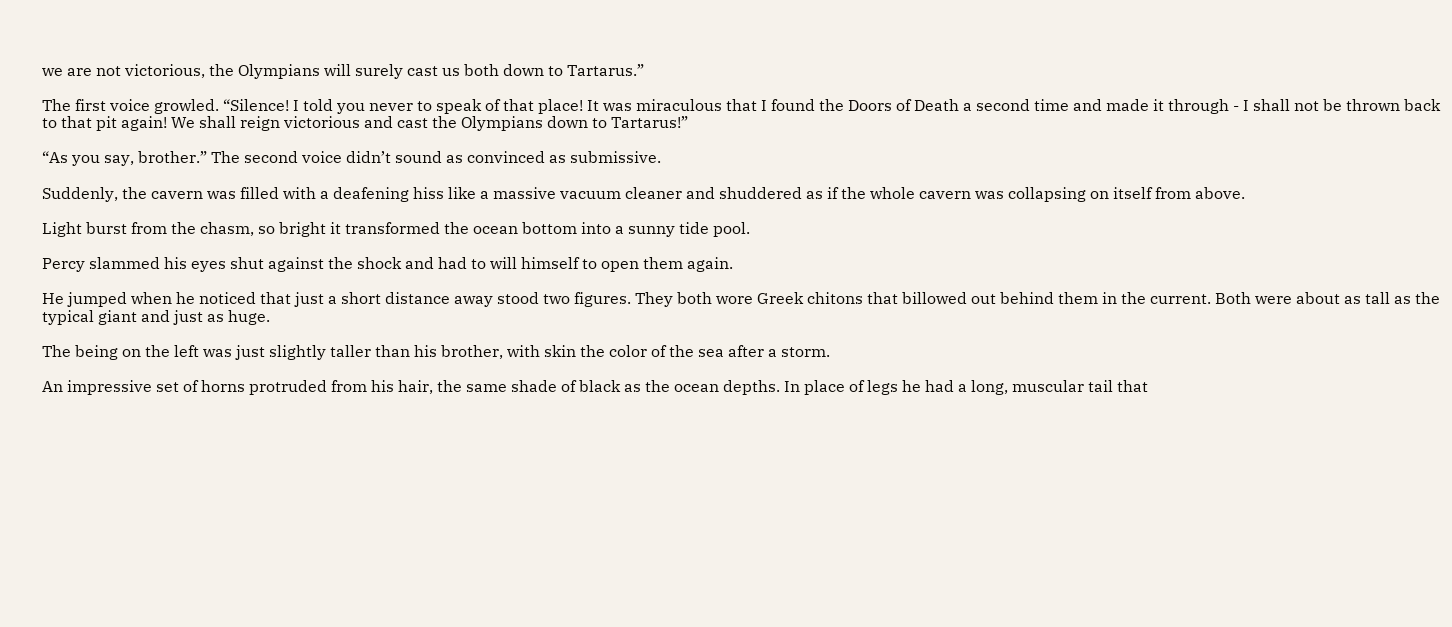we are not victorious, the Olympians will surely cast us both down to Tartarus.”

The first voice growled. “Silence! I told you never to speak of that place! It was miraculous that I found the Doors of Death a second time and made it through - I shall not be thrown back to that pit again! We shall reign victorious and cast the Olympians down to Tartarus!”

“As you say, brother.” The second voice didn’t sound as convinced as submissive.

Suddenly, the cavern was filled with a deafening hiss like a massive vacuum cleaner and shuddered as if the whole cavern was collapsing on itself from above.

Light burst from the chasm, so bright it transformed the ocean bottom into a sunny tide pool.

Percy slammed his eyes shut against the shock and had to will himself to open them again.

He jumped when he noticed that just a short distance away stood two figures. They both wore Greek chitons that billowed out behind them in the current. Both were about as tall as the typical giant and just as huge.

The being on the left was just slightly taller than his brother, with skin the color of the sea after a storm.

An impressive set of horns protruded from his hair, the same shade of black as the ocean depths. In place of legs he had a long, muscular tail that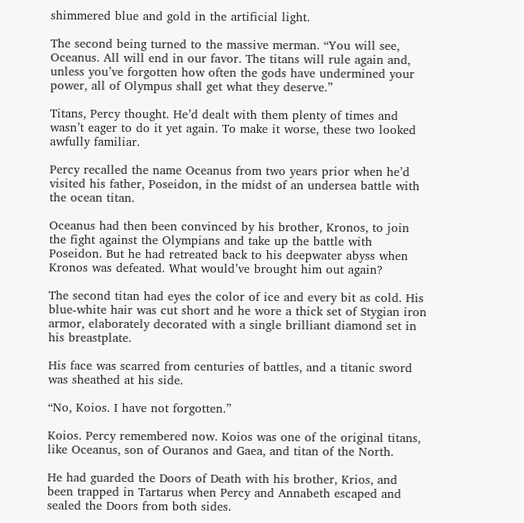shimmered blue and gold in the artificial light.

The second being turned to the massive merman. “You will see, Oceanus. All will end in our favor. The titans will rule again and, unless you’ve forgotten how often the gods have undermined your power, all of Olympus shall get what they deserve.”

Titans, Percy thought. He’d dealt with them plenty of times and wasn’t eager to do it yet again. To make it worse, these two looked awfully familiar.

Percy recalled the name Oceanus from two years prior when he’d visited his father, Poseidon, in the midst of an undersea battle with the ocean titan.

Oceanus had then been convinced by his brother, Kronos, to join the fight against the Olympians and take up the battle with Poseidon. But he had retreated back to his deepwater abyss when Kronos was defeated. What would’ve brought him out again?

The second titan had eyes the color of ice and every bit as cold. His blue-white hair was cut short and he wore a thick set of Stygian iron armor, elaborately decorated with a single brilliant diamond set in his breastplate.

His face was scarred from centuries of battles, and a titanic sword was sheathed at his side.

“No, Koios. I have not forgotten.”

Koios. Percy remembered now. Koios was one of the original titans, like Oceanus, son of Ouranos and Gaea, and titan of the North.

He had guarded the Doors of Death with his brother, Krios, and been trapped in Tartarus when Percy and Annabeth escaped and sealed the Doors from both sides.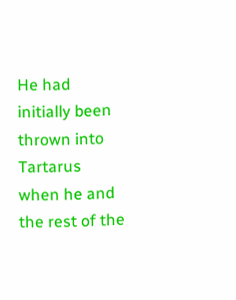He had initially been thrown into Tartarus when he and the rest of the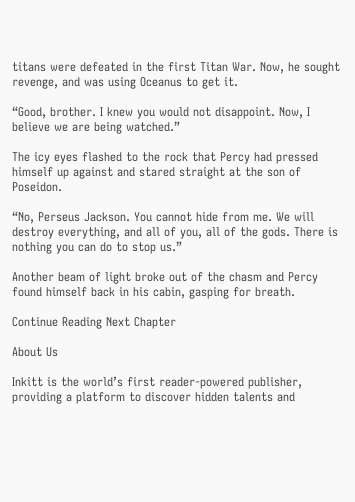titans were defeated in the first Titan War. Now, he sought revenge, and was using Oceanus to get it.

“Good, brother. I knew you would not disappoint. Now, I believe we are being watched.”

The icy eyes flashed to the rock that Percy had pressed himself up against and stared straight at the son of Poseidon.

“No, Perseus Jackson. You cannot hide from me. We will destroy everything, and all of you, all of the gods. There is nothing you can do to stop us.”

Another beam of light broke out of the chasm and Percy found himself back in his cabin, gasping for breath.

Continue Reading Next Chapter

About Us

Inkitt is the world’s first reader-powered publisher, providing a platform to discover hidden talents and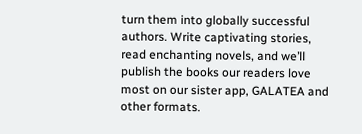turn them into globally successful authors. Write captivating stories, read enchanting novels, and we’ll publish the books our readers love most on our sister app, GALATEA and other formats.